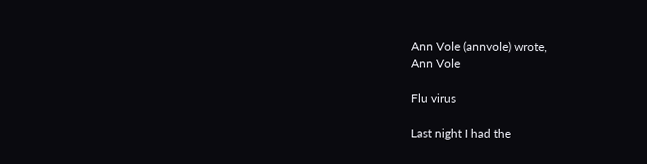Ann Vole (annvole) wrote,
Ann Vole

Flu virus

Last night I had the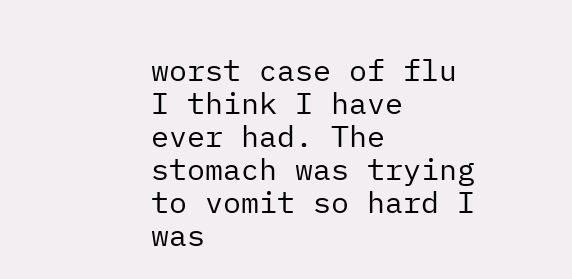worst case of flu I think I have ever had. The stomach was trying to vomit so hard I was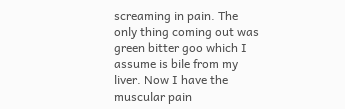screaming in pain. The only thing coming out was green bitter goo which I assume is bile from my liver. Now I have the muscular pain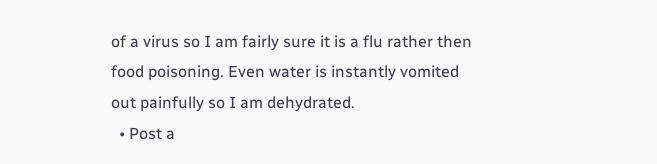of a virus so I am fairly sure it is a flu rather then food poisoning. Even water is instantly vomited out painfully so I am dehydrated.
  • Post a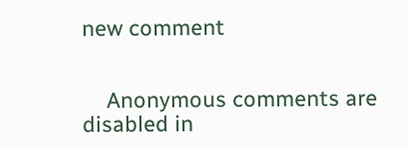new comment


    Anonymous comments are disabled in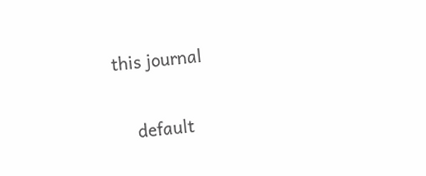this journal

    default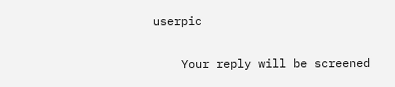userpic

    Your reply will be screened